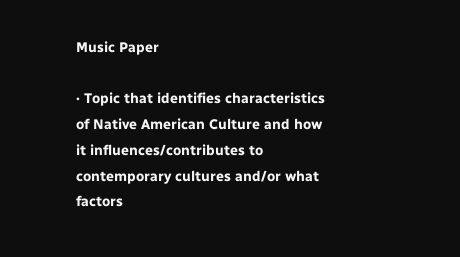Music Paper

· Topic that identifies characteristics of Native American Culture and how it influences/contributes to contemporary cultures and/or what factors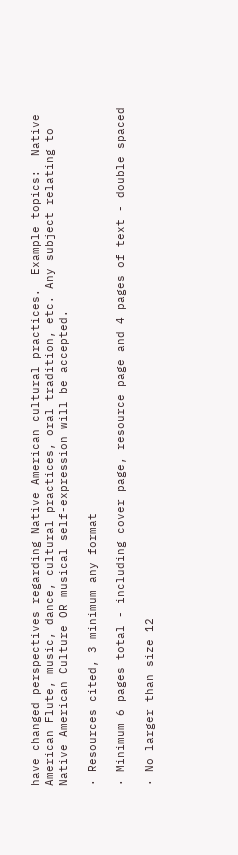have changed perspectives regarding Native American cultural practices.  Example topics:  Native American Flute, music, dance, cultural practices, oral tradition, etc. Any subject relating to Native American Culture OR musical self-expression will be accepted.

· Resources cited, 3 minimum any format

· Minimum 6 pages total - including cover page, resource page and 4 pages of text - double spaced

· No larger than size 12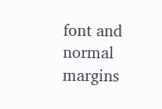font and normal margins